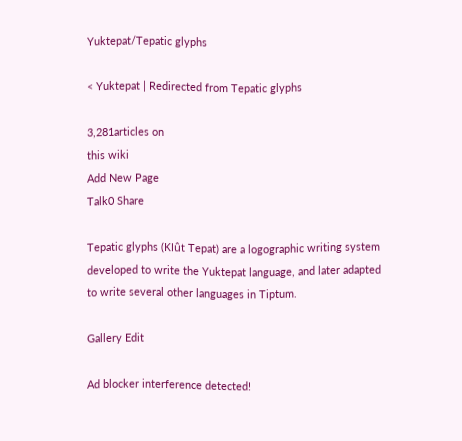Yuktepat/Tepatic glyphs

< Yuktepat | Redirected from Tepatic glyphs

3,281articles on
this wiki
Add New Page
Talk0 Share

Tepatic glyphs (Klût Tepat) are a logographic writing system developed to write the Yuktepat language, and later adapted to write several other languages in Tiptum.

Gallery Edit

Ad blocker interference detected!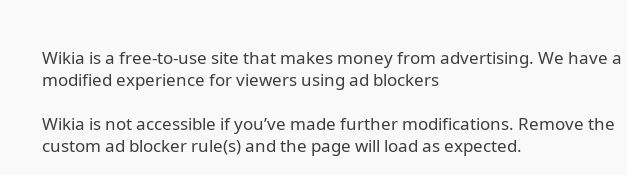Wikia is a free-to-use site that makes money from advertising. We have a modified experience for viewers using ad blockers

Wikia is not accessible if you’ve made further modifications. Remove the custom ad blocker rule(s) and the page will load as expected.